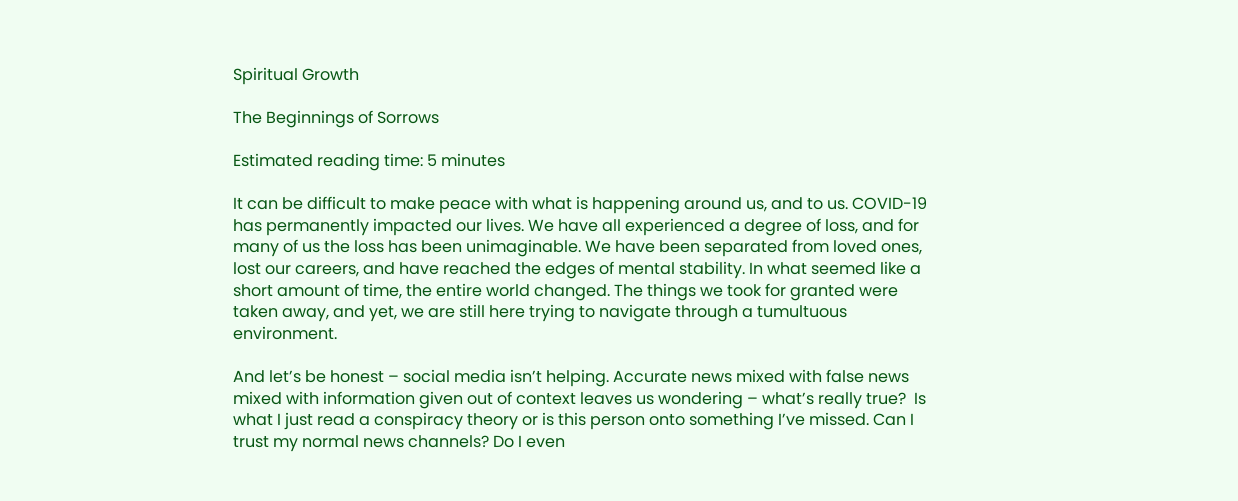Spiritual Growth

The Beginnings of Sorrows

Estimated reading time: 5 minutes

It can be difficult to make peace with what is happening around us, and to us. COVID-19 has permanently impacted our lives. We have all experienced a degree of loss, and for many of us the loss has been unimaginable. We have been separated from loved ones, lost our careers, and have reached the edges of mental stability. In what seemed like a short amount of time, the entire world changed. The things we took for granted were taken away, and yet, we are still here trying to navigate through a tumultuous environment.

And let’s be honest – social media isn’t helping. Accurate news mixed with false news mixed with information given out of context leaves us wondering – what’s really true?  Is what I just read a conspiracy theory or is this person onto something I’ve missed. Can I trust my normal news channels? Do I even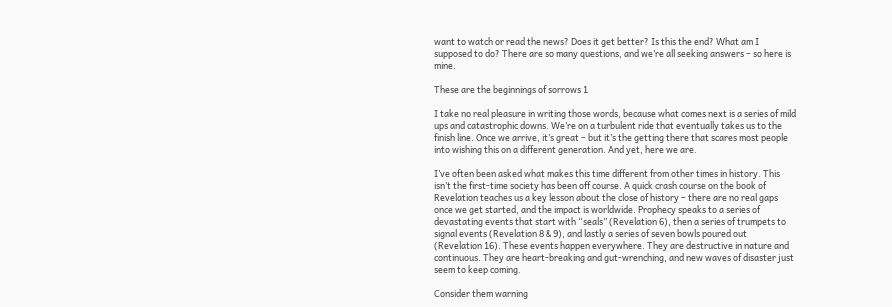want to watch or read the news? Does it get better? Is this the end? What am I supposed to do? There are so many questions, and we’re all seeking answers – so here is mine.

These are the beginnings of sorrows 1

I take no real pleasure in writing those words, because what comes next is a series of mild ups and catastrophic downs. We’re on a turbulent ride that eventually takes us to the finish line. Once we arrive, it’s great – but it’s the getting there that scares most people into wishing this on a different generation. And yet, here we are.

I’ve often been asked what makes this time different from other times in history. This isn’t the first-time society has been off course. A quick crash course on the book of Revelation teaches us a key lesson about the close of history – there are no real gaps once we get started, and the impact is worldwide. Prophecy speaks to a series of devastating events that start with “seals” (Revelation 6), then a series of trumpets to signal events (Revelation 8 & 9), and lastly a series of seven bowls poured out (Revelation 16). These events happen everywhere. They are destructive in nature and continuous. They are heart-breaking and gut-wrenching, and new waves of disaster just seem to keep coming.

Consider them warning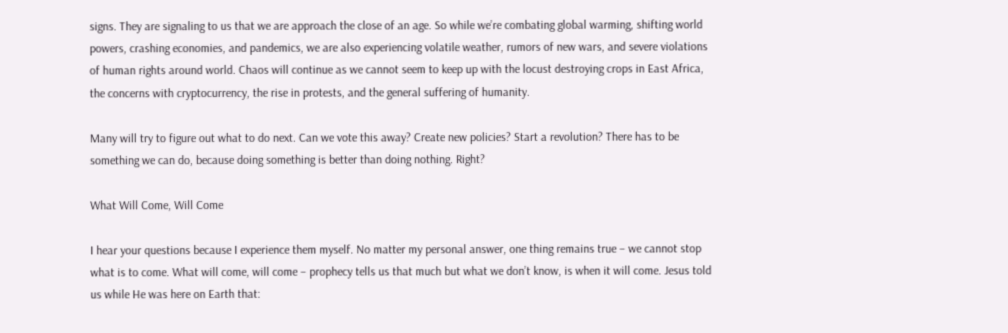signs. They are signaling to us that we are approach the close of an age. So while we’re combating global warming, shifting world powers, crashing economies, and pandemics, we are also experiencing volatile weather, rumors of new wars, and severe violations of human rights around world. Chaos will continue as we cannot seem to keep up with the locust destroying crops in East Africa, the concerns with cryptocurrency, the rise in protests, and the general suffering of humanity.

Many will try to figure out what to do next. Can we vote this away? Create new policies? Start a revolution? There has to be something we can do, because doing something is better than doing nothing. Right?

What Will Come, Will Come

I hear your questions because I experience them myself. No matter my personal answer, one thing remains true – we cannot stop what is to come. What will come, will come – prophecy tells us that much but what we don’t know, is when it will come. Jesus told us while He was here on Earth that: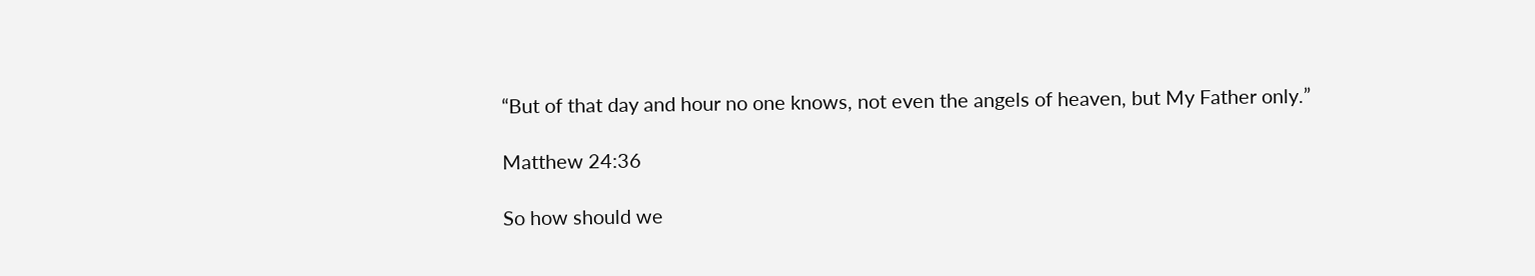“But of that day and hour no one knows, not even the angels of heaven, but My Father only.”

Matthew 24:36

So how should we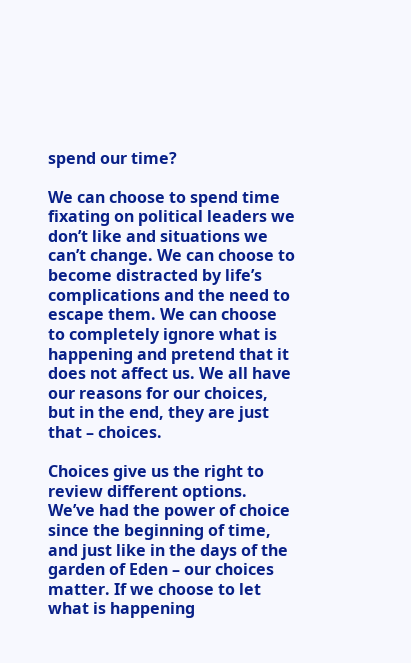spend our time?

We can choose to spend time fixating on political leaders we don’t like and situations we can’t change. We can choose to become distracted by life’s complications and the need to escape them. We can choose to completely ignore what is happening and pretend that it does not affect us. We all have our reasons for our choices, but in the end, they are just that – choices.

Choices give us the right to review different options. We’ve had the power of choice since the beginning of time, and just like in the days of the garden of Eden – our choices matter. If we choose to let what is happening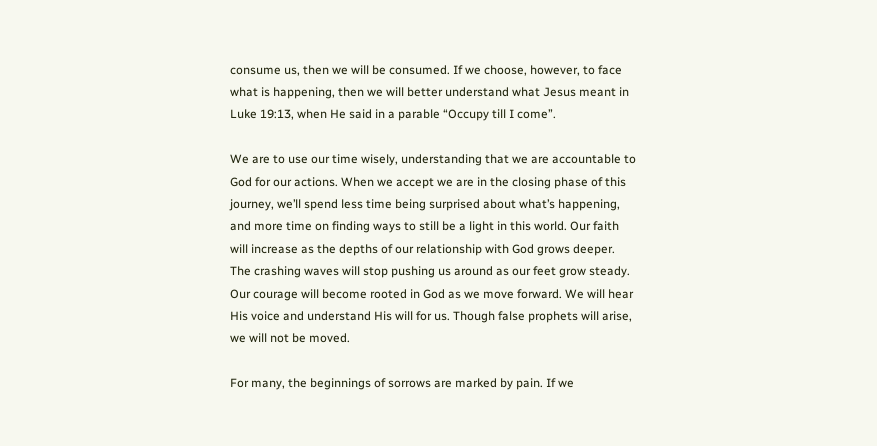consume us, then we will be consumed. If we choose, however, to face what is happening, then we will better understand what Jesus meant in Luke 19:13, when He said in a parable “Occupy till I come”.

We are to use our time wisely, understanding that we are accountable to God for our actions. When we accept we are in the closing phase of this journey, we’ll spend less time being surprised about what’s happening, and more time on finding ways to still be a light in this world. Our faith will increase as the depths of our relationship with God grows deeper. The crashing waves will stop pushing us around as our feet grow steady. Our courage will become rooted in God as we move forward. We will hear His voice and understand His will for us. Though false prophets will arise, we will not be moved.

For many, the beginnings of sorrows are marked by pain. If we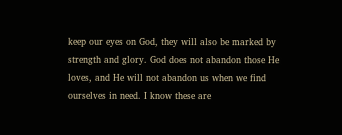keep our eyes on God, they will also be marked by strength and glory. God does not abandon those He loves, and He will not abandon us when we find ourselves in need. I know these are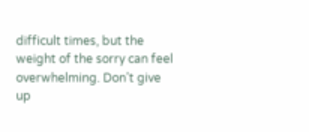difficult times, but the weight of the sorry can feel overwhelming. Don’t give up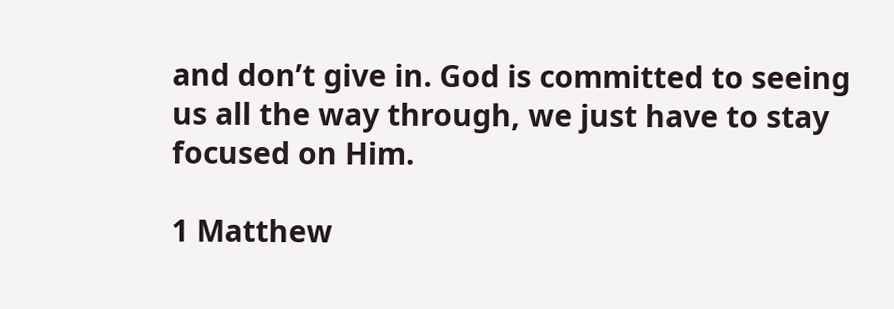and don’t give in. God is committed to seeing us all the way through, we just have to stay focused on Him.

1 Matthew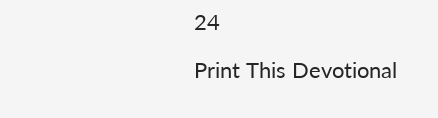24

Print This Devotional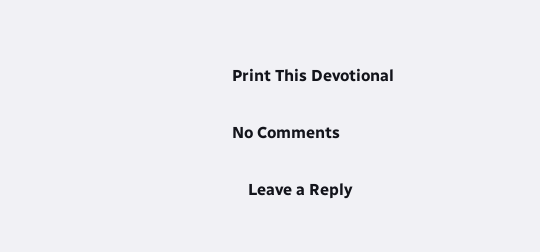Print This Devotional

No Comments

    Leave a Reply